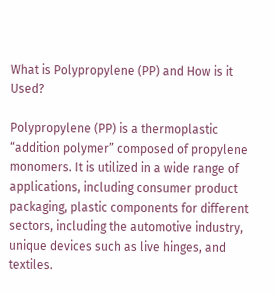What is Polypropylene (PP) and How is it Used?

Polypropylene (PP) is a thermoplastic “addition polymer” composed of propylene monomers. It is utilized in a wide range of applications, including consumer product packaging, plastic components for different sectors, including the automotive industry, unique devices such as live hinges, and textiles.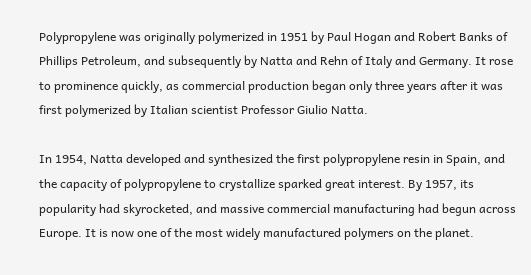Polypropylene was originally polymerized in 1951 by Paul Hogan and Robert Banks of Phillips Petroleum, and subsequently by Natta and Rehn of Italy and Germany. It rose to prominence quickly, as commercial production began only three years after it was first polymerized by Italian scientist Professor Giulio Natta.

In 1954, Natta developed and synthesized the first polypropylene resin in Spain, and the capacity of polypropylene to crystallize sparked great interest. By 1957, its popularity had skyrocketed, and massive commercial manufacturing had begun across Europe. It is now one of the most widely manufactured polymers on the planet.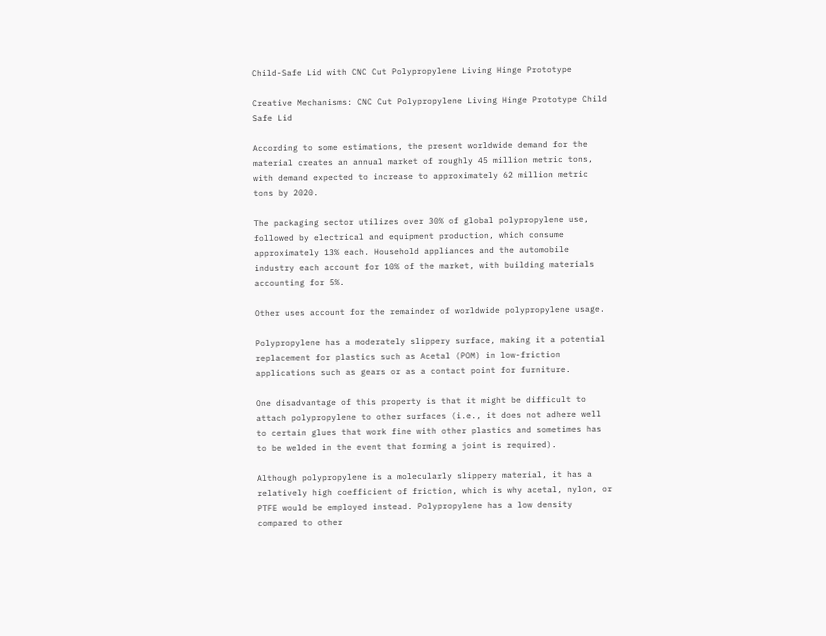Child-Safe Lid with CNC Cut Polypropylene Living Hinge Prototype

Creative Mechanisms: CNC Cut Polypropylene Living Hinge Prototype Child Safe Lid

According to some estimations, the present worldwide demand for the material creates an annual market of roughly 45 million metric tons, with demand expected to increase to approximately 62 million metric tons by 2020.

The packaging sector utilizes over 30% of global polypropylene use, followed by electrical and equipment production, which consume approximately 13% each. Household appliances and the automobile industry each account for 10% of the market, with building materials accounting for 5%.

Other uses account for the remainder of worldwide polypropylene usage.

Polypropylene has a moderately slippery surface, making it a potential replacement for plastics such as Acetal (POM) in low-friction applications such as gears or as a contact point for furniture.

One disadvantage of this property is that it might be difficult to attach polypropylene to other surfaces (i.e., it does not adhere well to certain glues that work fine with other plastics and sometimes has to be welded in the event that forming a joint is required).

Although polypropylene is a molecularly slippery material, it has a relatively high coefficient of friction, which is why acetal, nylon, or PTFE would be employed instead. Polypropylene has a low density compared to other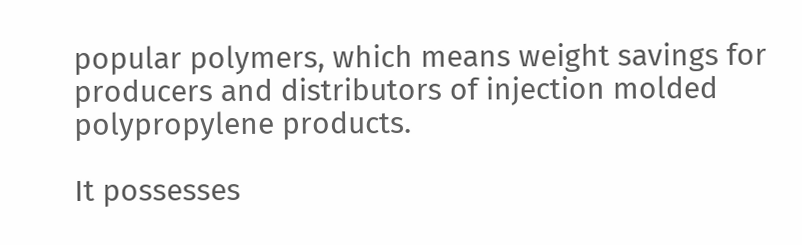popular polymers, which means weight savings for producers and distributors of injection molded polypropylene products.

It possesses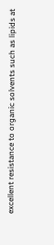excellent resistance to organic solvents such as lipids at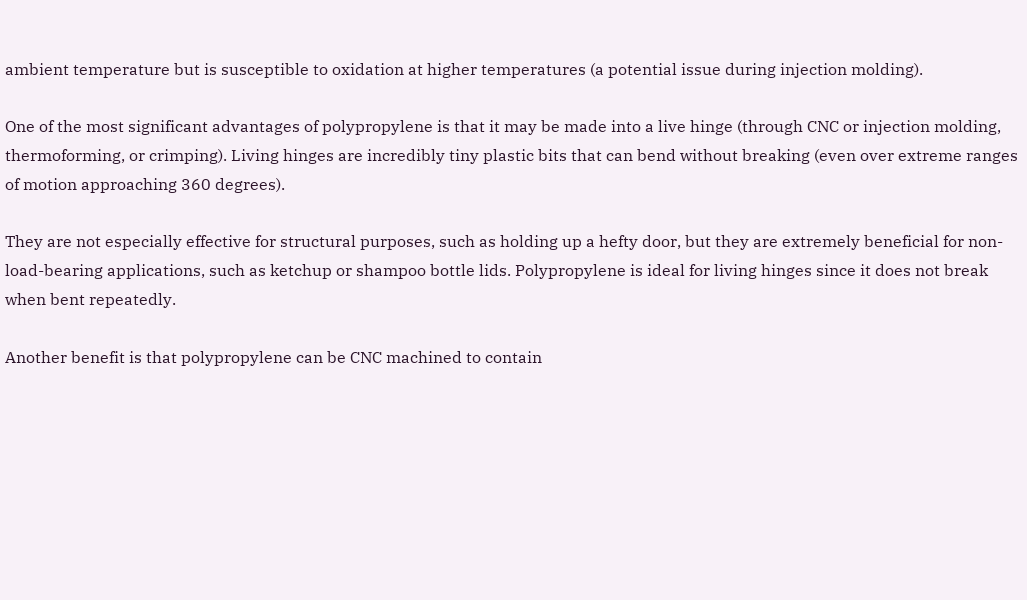ambient temperature but is susceptible to oxidation at higher temperatures (a potential issue during injection molding).

One of the most significant advantages of polypropylene is that it may be made into a live hinge (through CNC or injection molding, thermoforming, or crimping). Living hinges are incredibly tiny plastic bits that can bend without breaking (even over extreme ranges of motion approaching 360 degrees).

They are not especially effective for structural purposes, such as holding up a hefty door, but they are extremely beneficial for non-load-bearing applications, such as ketchup or shampoo bottle lids. Polypropylene is ideal for living hinges since it does not break when bent repeatedly.

Another benefit is that polypropylene can be CNC machined to contain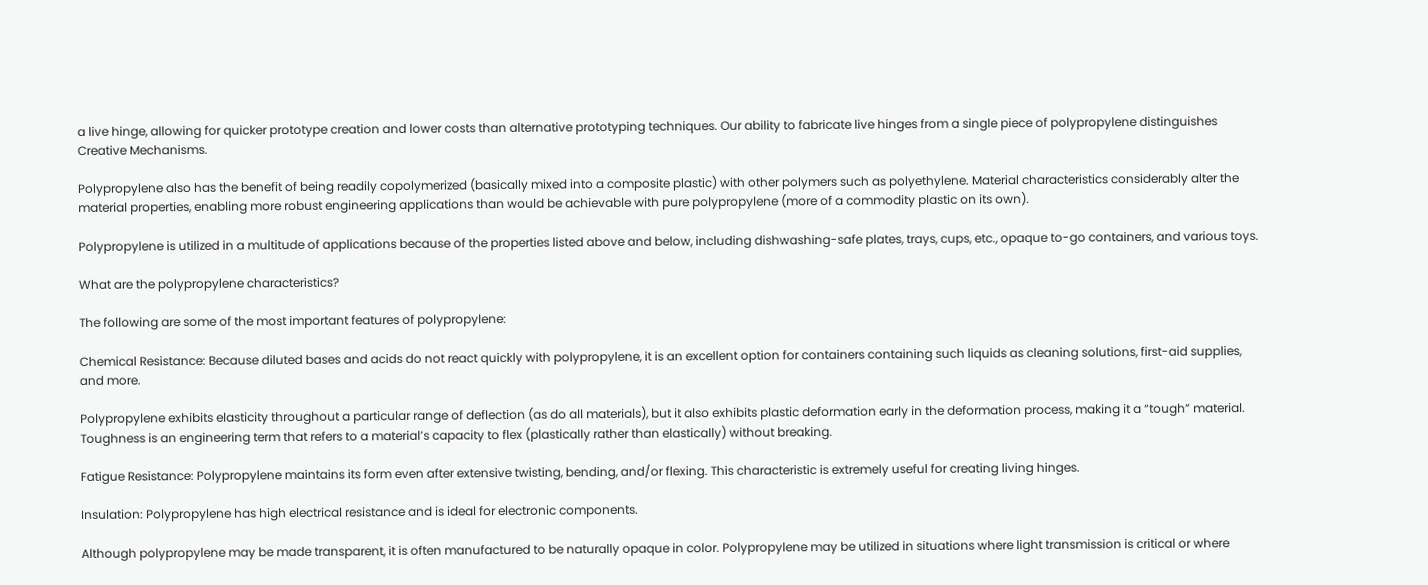a live hinge, allowing for quicker prototype creation and lower costs than alternative prototyping techniques. Our ability to fabricate live hinges from a single piece of polypropylene distinguishes Creative Mechanisms.

Polypropylene also has the benefit of being readily copolymerized (basically mixed into a composite plastic) with other polymers such as polyethylene. Material characteristics considerably alter the material properties, enabling more robust engineering applications than would be achievable with pure polypropylene (more of a commodity plastic on its own).

Polypropylene is utilized in a multitude of applications because of the properties listed above and below, including dishwashing-safe plates, trays, cups, etc., opaque to-go containers, and various toys.

What are the polypropylene characteristics?

The following are some of the most important features of polypropylene:

Chemical Resistance: Because diluted bases and acids do not react quickly with polypropylene, it is an excellent option for containers containing such liquids as cleaning solutions, first-aid supplies, and more.

Polypropylene exhibits elasticity throughout a particular range of deflection (as do all materials), but it also exhibits plastic deformation early in the deformation process, making it a “tough” material. Toughness is an engineering term that refers to a material’s capacity to flex (plastically rather than elastically) without breaking.

Fatigue Resistance: Polypropylene maintains its form even after extensive twisting, bending, and/or flexing. This characteristic is extremely useful for creating living hinges.

Insulation: Polypropylene has high electrical resistance and is ideal for electronic components.

Although polypropylene may be made transparent, it is often manufactured to be naturally opaque in color. Polypropylene may be utilized in situations where light transmission is critical or where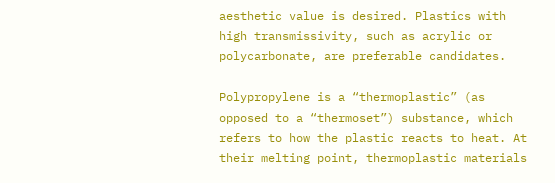aesthetic value is desired. Plastics with high transmissivity, such as acrylic or polycarbonate, are preferable candidates.

Polypropylene is a “thermoplastic” (as opposed to a “thermoset”) substance, which refers to how the plastic reacts to heat. At their melting point, thermoplastic materials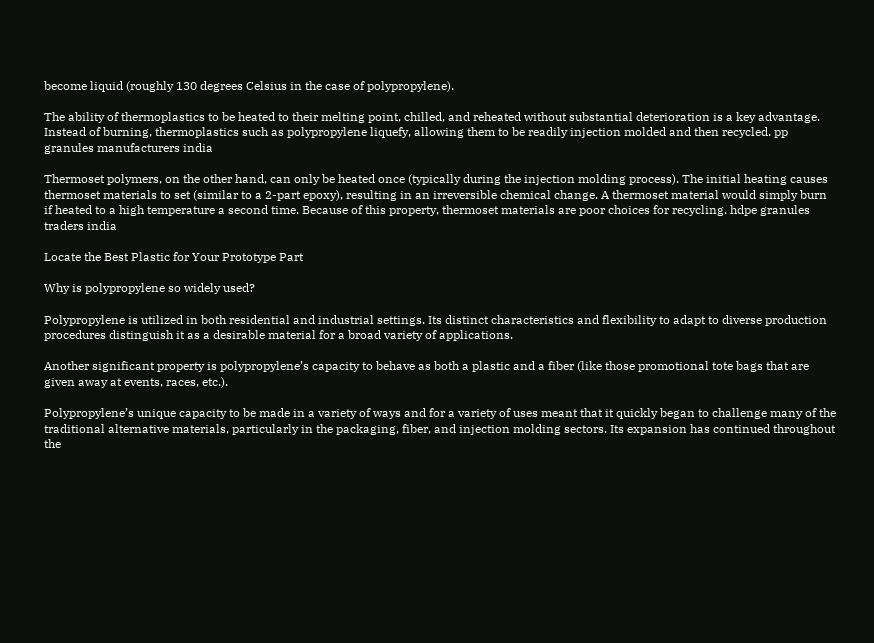become liquid (roughly 130 degrees Celsius in the case of polypropylene).

The ability of thermoplastics to be heated to their melting point, chilled, and reheated without substantial deterioration is a key advantage. Instead of burning, thermoplastics such as polypropylene liquefy, allowing them to be readily injection molded and then recycled. pp granules manufacturers india

Thermoset polymers, on the other hand, can only be heated once (typically during the injection molding process). The initial heating causes thermoset materials to set (similar to a 2-part epoxy), resulting in an irreversible chemical change. A thermoset material would simply burn if heated to a high temperature a second time. Because of this property, thermoset materials are poor choices for recycling. hdpe granules traders india

Locate the Best Plastic for Your Prototype Part

Why is polypropylene so widely used?

Polypropylene is utilized in both residential and industrial settings. Its distinct characteristics and flexibility to adapt to diverse production procedures distinguish it as a desirable material for a broad variety of applications.

Another significant property is polypropylene’s capacity to behave as both a plastic and a fiber (like those promotional tote bags that are given away at events, races, etc.).

Polypropylene’s unique capacity to be made in a variety of ways and for a variety of uses meant that it quickly began to challenge many of the traditional alternative materials, particularly in the packaging, fiber, and injection molding sectors. Its expansion has continued throughout the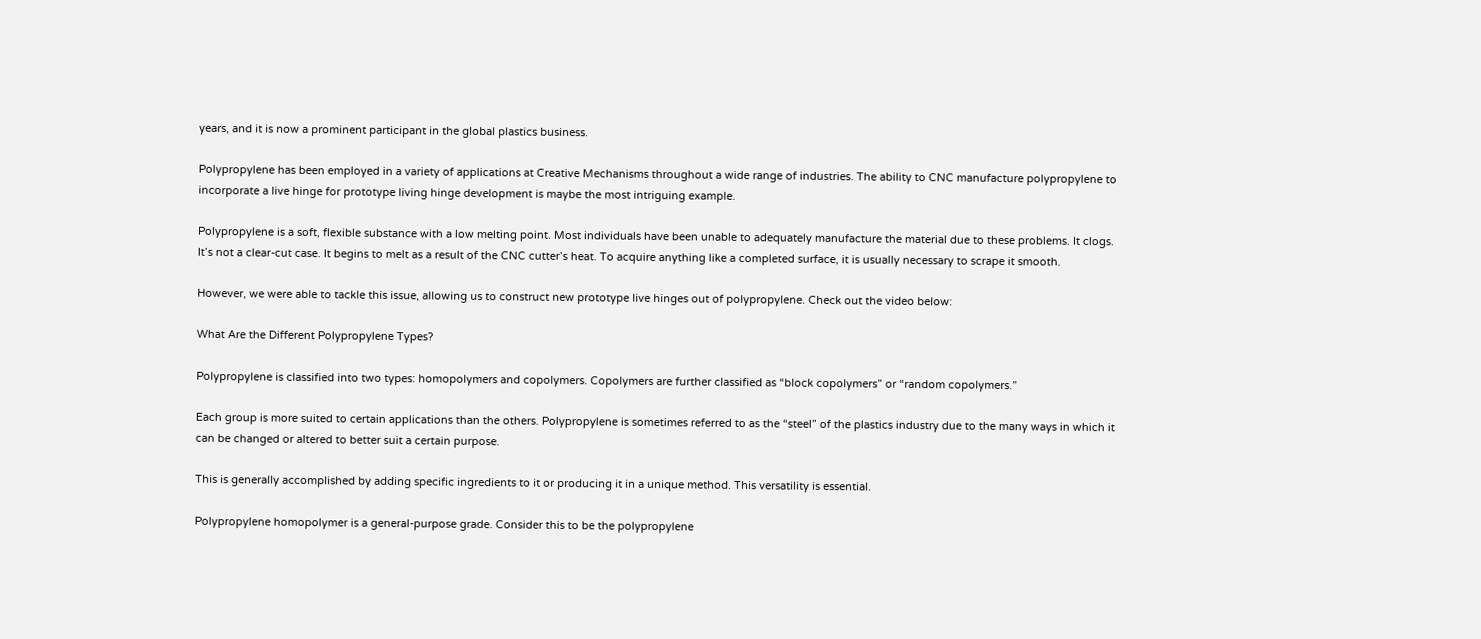years, and it is now a prominent participant in the global plastics business.

Polypropylene has been employed in a variety of applications at Creative Mechanisms throughout a wide range of industries. The ability to CNC manufacture polypropylene to incorporate a live hinge for prototype living hinge development is maybe the most intriguing example.

Polypropylene is a soft, flexible substance with a low melting point. Most individuals have been unable to adequately manufacture the material due to these problems. It clogs. It’s not a clear-cut case. It begins to melt as a result of the CNC cutter’s heat. To acquire anything like a completed surface, it is usually necessary to scrape it smooth.

However, we were able to tackle this issue, allowing us to construct new prototype live hinges out of polypropylene. Check out the video below:

What Are the Different Polypropylene Types?

Polypropylene is classified into two types: homopolymers and copolymers. Copolymers are further classified as “block copolymers” or “random copolymers.”

Each group is more suited to certain applications than the others. Polypropylene is sometimes referred to as the “steel” of the plastics industry due to the many ways in which it can be changed or altered to better suit a certain purpose.

This is generally accomplished by adding specific ingredients to it or producing it in a unique method. This versatility is essential.

Polypropylene homopolymer is a general-purpose grade. Consider this to be the polypropylene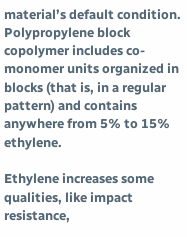material’s default condition. Polypropylene block copolymer includes co-monomer units organized in blocks (that is, in a regular pattern) and contains anywhere from 5% to 15% ethylene.

Ethylene increases some qualities, like impact resistance,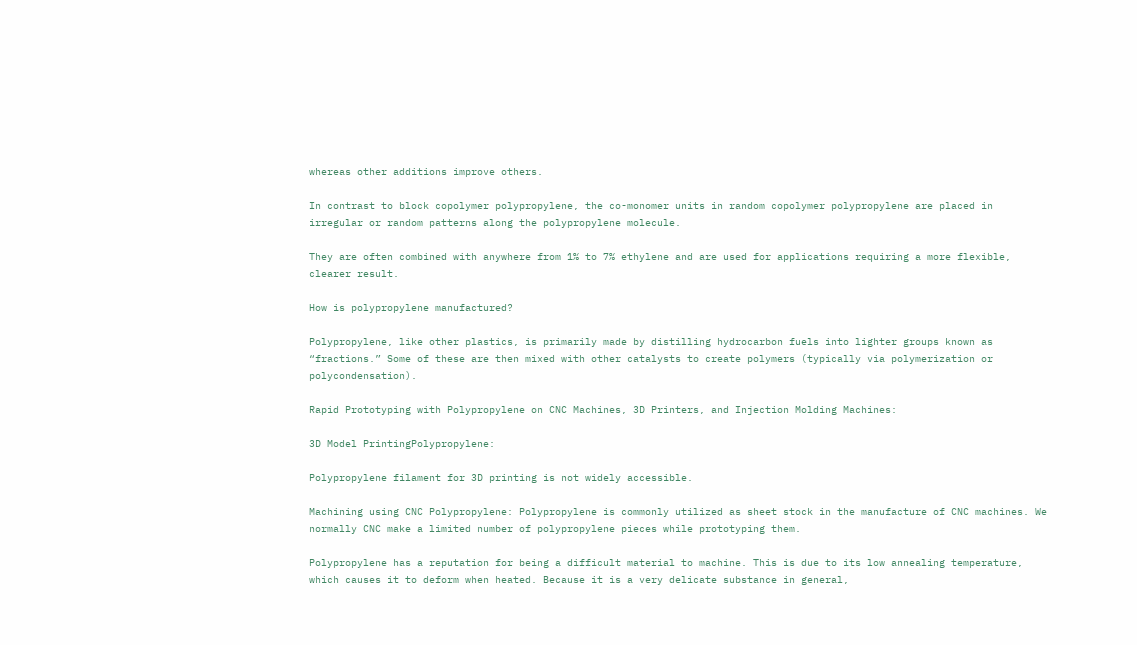whereas other additions improve others.

In contrast to block copolymer polypropylene, the co-monomer units in random copolymer polypropylene are placed in irregular or random patterns along the polypropylene molecule.

They are often combined with anywhere from 1% to 7% ethylene and are used for applications requiring a more flexible, clearer result.

How is polypropylene manufactured?

Polypropylene, like other plastics, is primarily made by distilling hydrocarbon fuels into lighter groups known as “fractions.” Some of these are then mixed with other catalysts to create polymers (typically via polymerization or polycondensation).

Rapid Prototyping with Polypropylene on CNC Machines, 3D Printers, and Injection Molding Machines:

3D Model PrintingPolypropylene:

Polypropylene filament for 3D printing is not widely accessible.

Machining using CNC Polypropylene: Polypropylene is commonly utilized as sheet stock in the manufacture of CNC machines. We normally CNC make a limited number of polypropylene pieces while prototyping them.

Polypropylene has a reputation for being a difficult material to machine. This is due to its low annealing temperature, which causes it to deform when heated. Because it is a very delicate substance in general,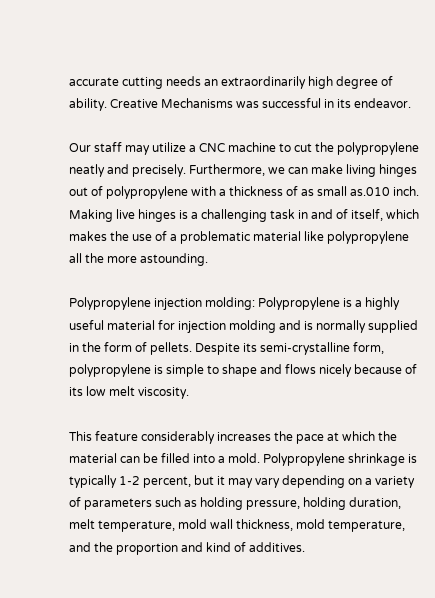accurate cutting needs an extraordinarily high degree of ability. Creative Mechanisms was successful in its endeavor.

Our staff may utilize a CNC machine to cut the polypropylene neatly and precisely. Furthermore, we can make living hinges out of polypropylene with a thickness of as small as.010 inch. Making live hinges is a challenging task in and of itself, which makes the use of a problematic material like polypropylene all the more astounding.

Polypropylene injection molding: Polypropylene is a highly useful material for injection molding and is normally supplied in the form of pellets. Despite its semi-crystalline form, polypropylene is simple to shape and flows nicely because of its low melt viscosity.

This feature considerably increases the pace at which the material can be filled into a mold. Polypropylene shrinkage is typically 1-2 percent, but it may vary depending on a variety of parameters such as holding pressure, holding duration, melt temperature, mold wall thickness, mold temperature, and the proportion and kind of additives.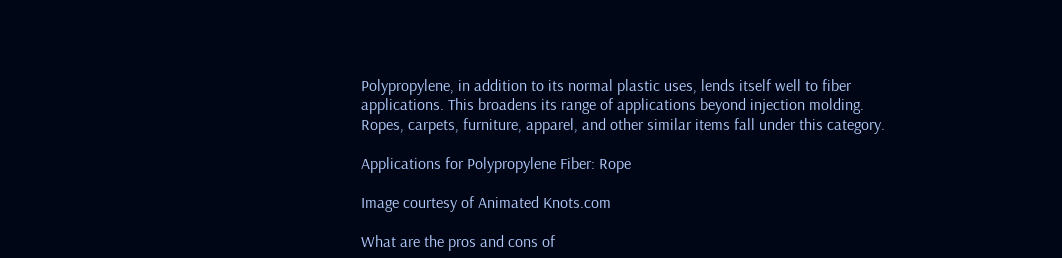Polypropylene, in addition to its normal plastic uses, lends itself well to fiber applications. This broadens its range of applications beyond injection molding. Ropes, carpets, furniture, apparel, and other similar items fall under this category.

Applications for Polypropylene Fiber: Rope

Image courtesy of Animated Knots.com

What are the pros and cons of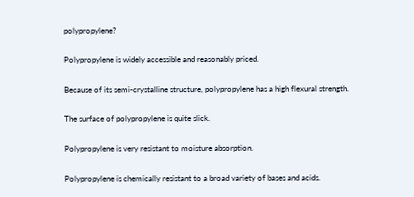polypropylene?

Polypropylene is widely accessible and reasonably priced.

Because of its semi-crystalline structure, polypropylene has a high flexural strength.

The surface of polypropylene is quite slick.

Polypropylene is very resistant to moisture absorption.

Polypropylene is chemically resistant to a broad variety of bases and acids.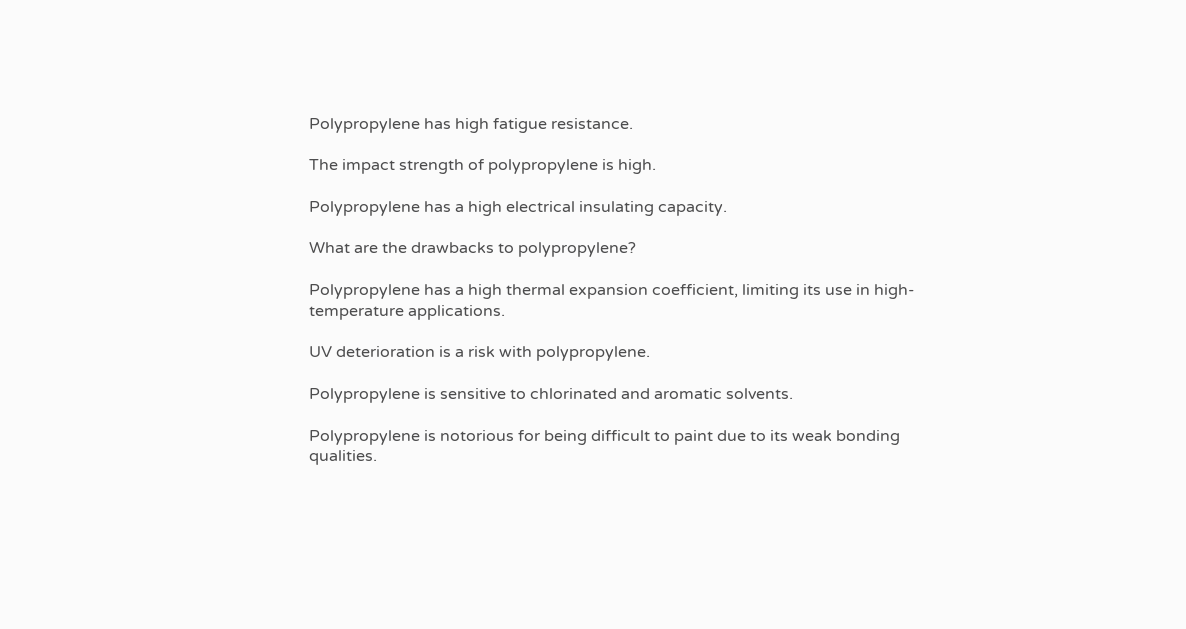Polypropylene has high fatigue resistance.

The impact strength of polypropylene is high.

Polypropylene has a high electrical insulating capacity.

What are the drawbacks to polypropylene?

Polypropylene has a high thermal expansion coefficient, limiting its use in high-temperature applications.

UV deterioration is a risk with polypropylene.

Polypropylene is sensitive to chlorinated and aromatic solvents.

Polypropylene is notorious for being difficult to paint due to its weak bonding qualities.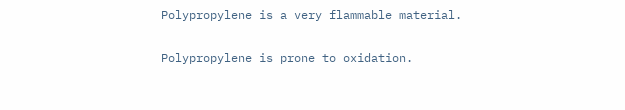Polypropylene is a very flammable material.

Polypropylene is prone to oxidation.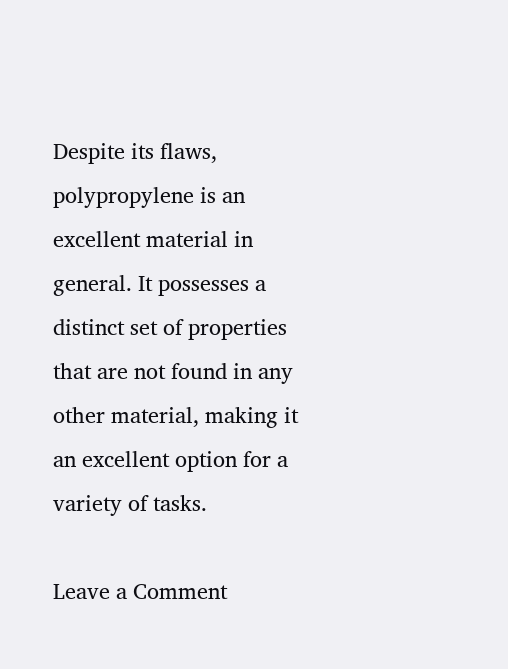Despite its flaws, polypropylene is an excellent material in general. It possesses a distinct set of properties that are not found in any other material, making it an excellent option for a variety of tasks.

Leave a Comment